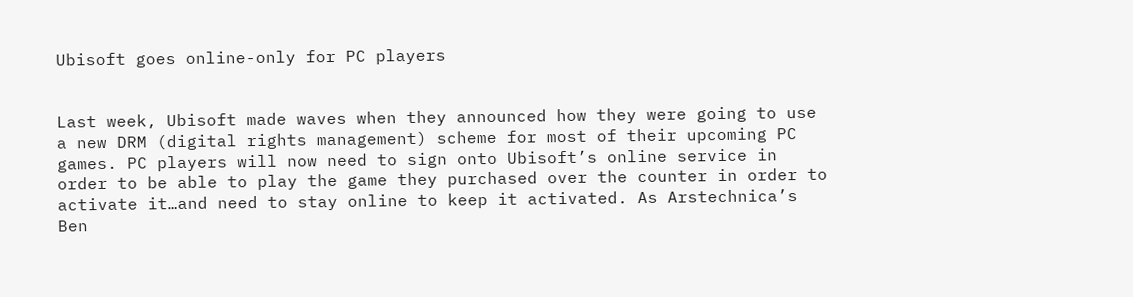Ubisoft goes online-only for PC players


Last week, Ubisoft made waves when they announced how they were going to use a new DRM (digital rights management) scheme for most of their upcoming PC games. PC players will now need to sign onto Ubisoft’s online service in order to be able to play the game they purchased over the counter in order to activate it…and need to stay online to keep it activated. As Arstechnica’s Ben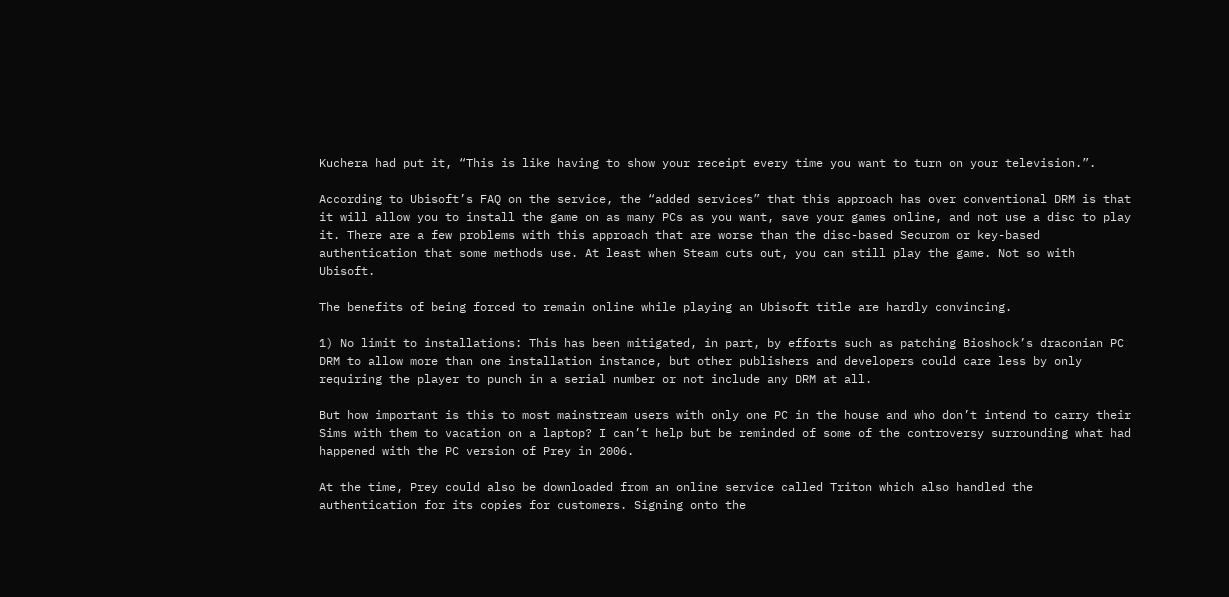Kuchera had put it, “This is like having to show your receipt every time you want to turn on your television.”.

According to Ubisoft’s FAQ on the service, the “added services” that this approach has over conventional DRM is that it will allow you to install the game on as many PCs as you want, save your games online, and not use a disc to play it. There are a few problems with this approach that are worse than the disc-based Securom or key-based authentication that some methods use. At least when Steam cuts out, you can still play the game. Not so with Ubisoft.

The benefits of being forced to remain online while playing an Ubisoft title are hardly convincing.

1) No limit to installations: This has been mitigated, in part, by efforts such as patching Bioshock’s draconian PC DRM to allow more than one installation instance, but other publishers and developers could care less by only requiring the player to punch in a serial number or not include any DRM at all.

But how important is this to most mainstream users with only one PC in the house and who don’t intend to carry their Sims with them to vacation on a laptop? I can’t help but be reminded of some of the controversy surrounding what had happened with the PC version of Prey in 2006.

At the time, Prey could also be downloaded from an online service called Triton which also handled the authentication for its copies for customers. Signing onto the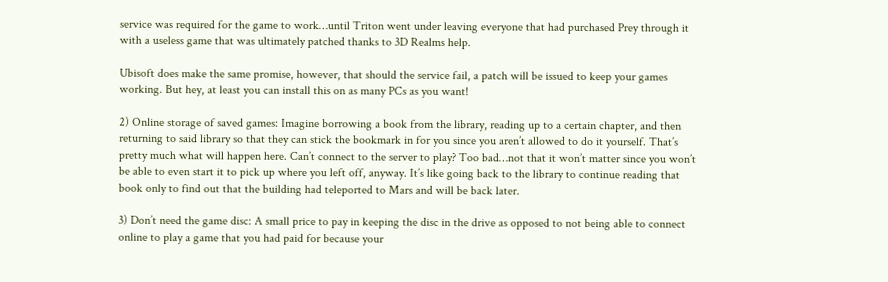service was required for the game to work…until Triton went under leaving everyone that had purchased Prey through it with a useless game that was ultimately patched thanks to 3D Realms help.

Ubisoft does make the same promise, however, that should the service fail, a patch will be issued to keep your games working. But hey, at least you can install this on as many PCs as you want!

2) Online storage of saved games: Imagine borrowing a book from the library, reading up to a certain chapter, and then returning to said library so that they can stick the bookmark in for you since you aren’t allowed to do it yourself. That’s pretty much what will happen here. Can’t connect to the server to play? Too bad…not that it won’t matter since you won’t be able to even start it to pick up where you left off, anyway. It’s like going back to the library to continue reading that book only to find out that the building had teleported to Mars and will be back later.

3) Don’t need the game disc: A small price to pay in keeping the disc in the drive as opposed to not being able to connect online to play a game that you had paid for because your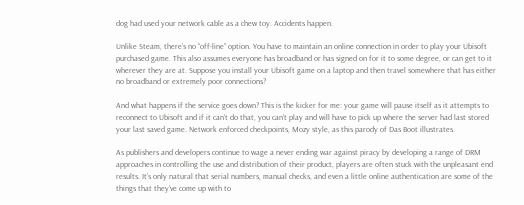dog had used your network cable as a chew toy. Accidents happen.

Unlike Steam, there’s no “off-line” option. You have to maintain an online connection in order to play your Ubisoft purchased game. This also assumes everyone has broadband or has signed on for it to some degree, or can get to it wherever they are at. Suppose you install your Ubisoft game on a laptop and then travel somewhere that has either no broadband or extremely poor connections?

And what happens if the service goes down? This is the kicker for me: your game will pause itself as it attempts to reconnect to Ubisoft and if it can’t do that, you can’t play and will have to pick up where the server had last stored your last saved game. Network enforced checkpoints, Mozy style, as this parody of Das Boot illustrates.

As publishers and developers continue to wage a never ending war against piracy by developing a range of DRM approaches in controlling the use and distribution of their product, players are often stuck with the unpleasant end results. It’s only natural that serial numbers, manual checks, and even a little online authentication are some of the things that they’ve come up with to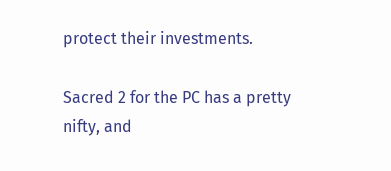protect their investments.

Sacred 2 for the PC has a pretty nifty, and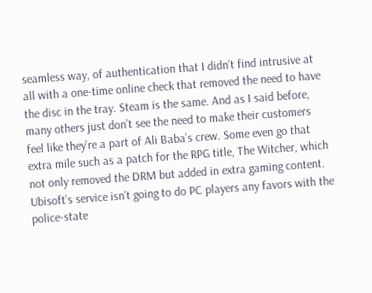seamless way, of authentication that I didn’t find intrusive at all with a one-time online check that removed the need to have the disc in the tray. Steam is the same. And as I said before, many others just don’t see the need to make their customers feel like they’re a part of Ali Baba’s crew. Some even go that extra mile such as a patch for the RPG title, The Witcher, which not only removed the DRM but added in extra gaming content. Ubisoft’s service isn’t going to do PC players any favors with the police-state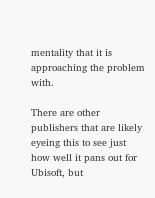mentality that it is approaching the problem with.

There are other publishers that are likely eyeing this to see just how well it pans out for Ubisoft, but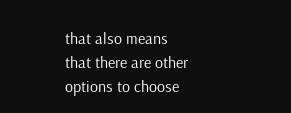that also means that there are other options to choose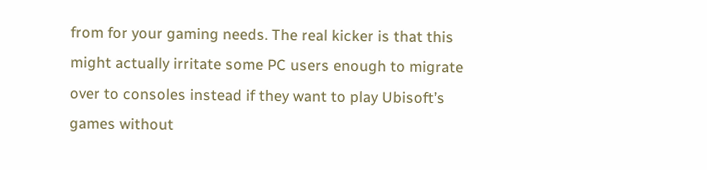from for your gaming needs. The real kicker is that this might actually irritate some PC users enough to migrate over to consoles instead if they want to play Ubisoft’s games without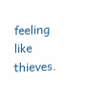feeling like thieves.